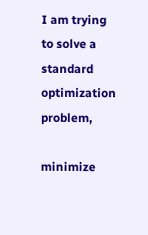I am trying to solve a standard optimization problem,

minimize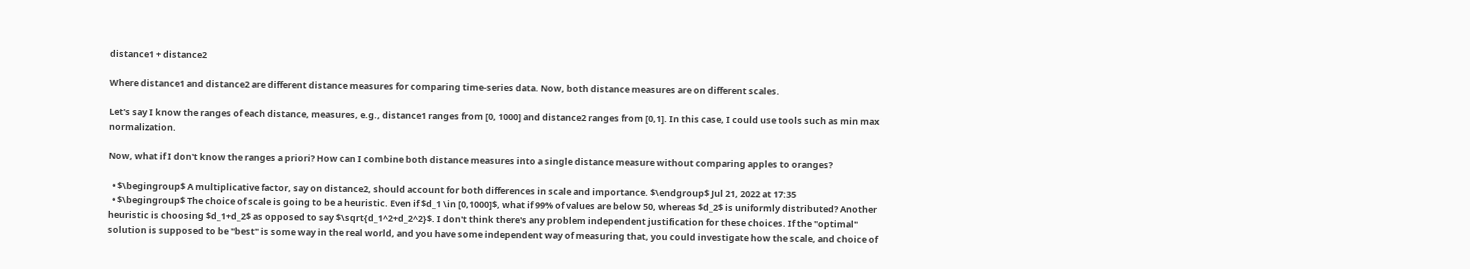distance1 + distance2

Where distance1 and distance2 are different distance measures for comparing time-series data. Now, both distance measures are on different scales.

Let's say I know the ranges of each distance, measures, e.g., distance1 ranges from [0, 1000] and distance2 ranges from [0,1]. In this case, I could use tools such as min max normalization.

Now, what if I don't know the ranges a priori? How can I combine both distance measures into a single distance measure without comparing apples to oranges?

  • $\begingroup$ A multiplicative factor, say on distance2, should account for both differences in scale and importance. $\endgroup$ Jul 21, 2022 at 17:35
  • $\begingroup$ The choice of scale is going to be a heuristic. Even if $d_1 \in [0,1000]$, what if 99% of values are below 50, whereas $d_2$ is uniformly distributed? Another heuristic is choosing $d_1+d_2$ as opposed to say $\sqrt{d_1^2+d_2^2}$. I don't think there's any problem independent justification for these choices. If the "optimal" solution is supposed to be "best" is some way in the real world, and you have some independent way of measuring that, you could investigate how the scale, and choice of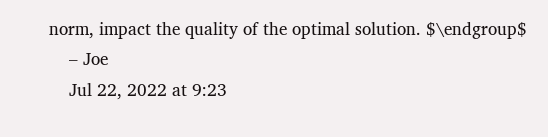norm, impact the quality of the optimal solution. $\endgroup$
    – Joe
    Jul 22, 2022 at 9:23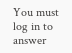You must log in to answer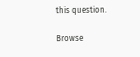this question.

Browse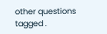other questions tagged .